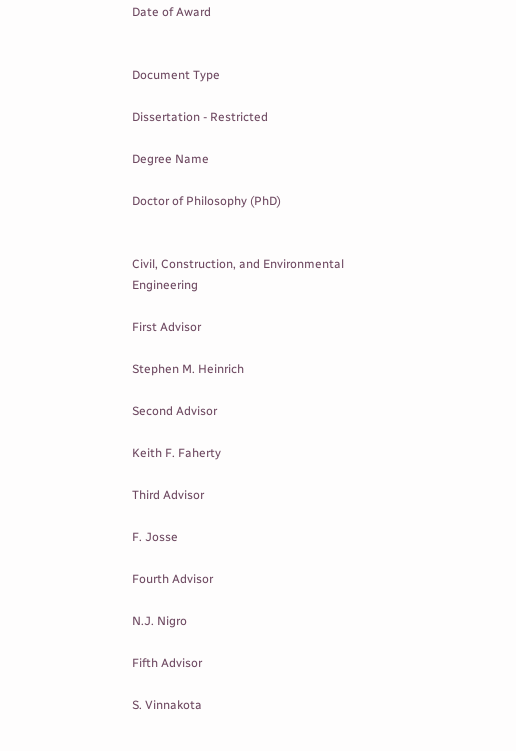Date of Award


Document Type

Dissertation - Restricted

Degree Name

Doctor of Philosophy (PhD)


Civil, Construction, and Environmental Engineering

First Advisor

Stephen M. Heinrich

Second Advisor

Keith F. Faherty

Third Advisor

F. Josse

Fourth Advisor

N.J. Nigro

Fifth Advisor

S. Vinnakota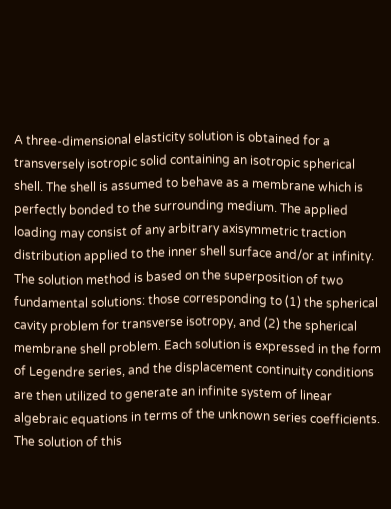A three-dimensional elasticity solution is obtained for a transversely isotropic solid containing an isotropic spherical shell. The shell is assumed to behave as a membrane which is perfectly bonded to the surrounding medium. The applied loading may consist of any arbitrary axisymmetric traction distribution applied to the inner shell surface and/or at infinity. The solution method is based on the superposition of two fundamental solutions: those corresponding to (1) the spherical cavity problem for transverse isotropy, and (2) the spherical membrane shell problem. Each solution is expressed in the form of Legendre series, and the displacement continuity conditions are then utilized to generate an infinite system of linear algebraic equations in terms of the unknown series coefficients. The solution of this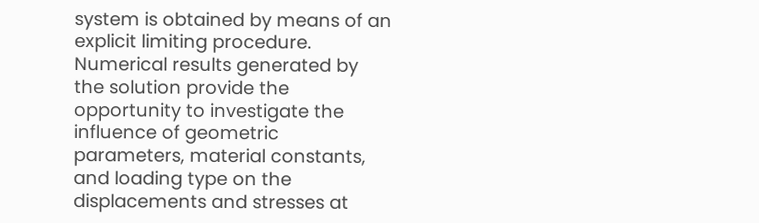system is obtained by means of an explicit limiting procedure. Numerical results generated by the solution provide the opportunity to investigate the influence of geometric parameters, material constants, and loading type on the displacements and stresses at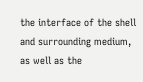the interface of the shell and surrounding medium, as well as the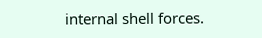internal shell forces.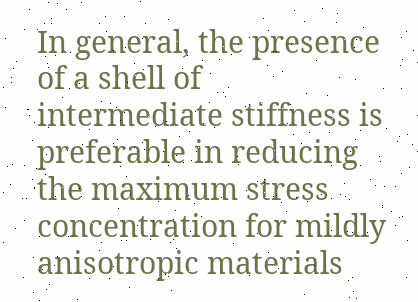In general, the presence of a shell of intermediate stiffness is preferable in reducing the maximum stress concentration for mildly anisotropic materials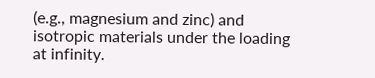(e.g., magnesium and zinc) and isotropic materials under the loading at infinity.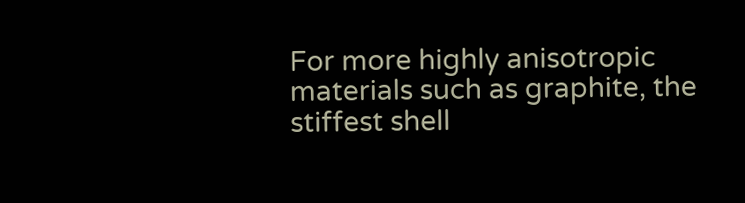For more highly anisotropic materials such as graphite, the stiffest shell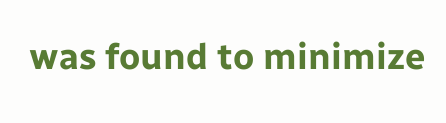was found to minimize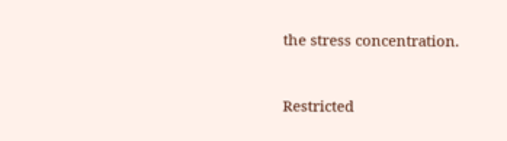the stress concentration.



Restricted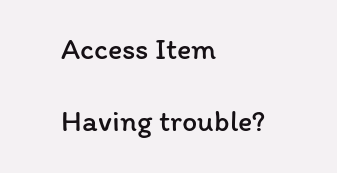Access Item

Having trouble?